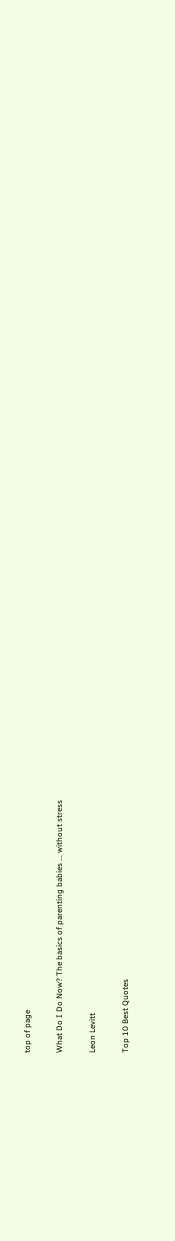top of page

What Do I Do Now? The basics of parenting babies ... without stress

Leon Levitt

Top 10 Best Quotes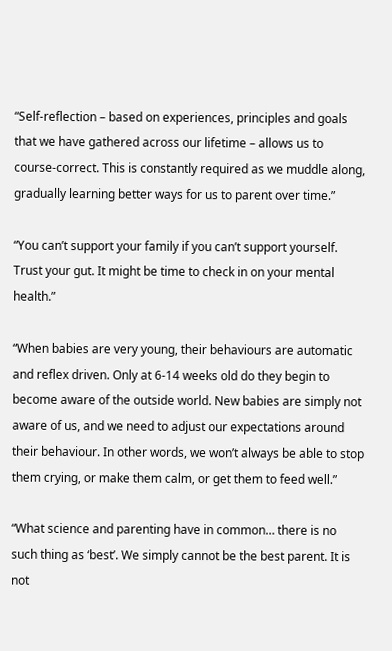“Self-reflection – based on experiences, principles and goals that we have gathered across our lifetime – allows us to course-correct. This is constantly required as we muddle along, gradually learning better ways for us to parent over time.”

“You can’t support your family if you can’t support yourself. Trust your gut. It might be time to check in on your mental health.”

“When babies are very young, their behaviours are automatic and reflex driven. Only at 6-14 weeks old do they begin to become aware of the outside world. New babies are simply not aware of us, and we need to adjust our expectations around their behaviour. In other words, we won’t always be able to stop them crying, or make them calm, or get them to feed well.”

“What science and parenting have in common… there is no such thing as ‘best’. We simply cannot be the best parent. It is not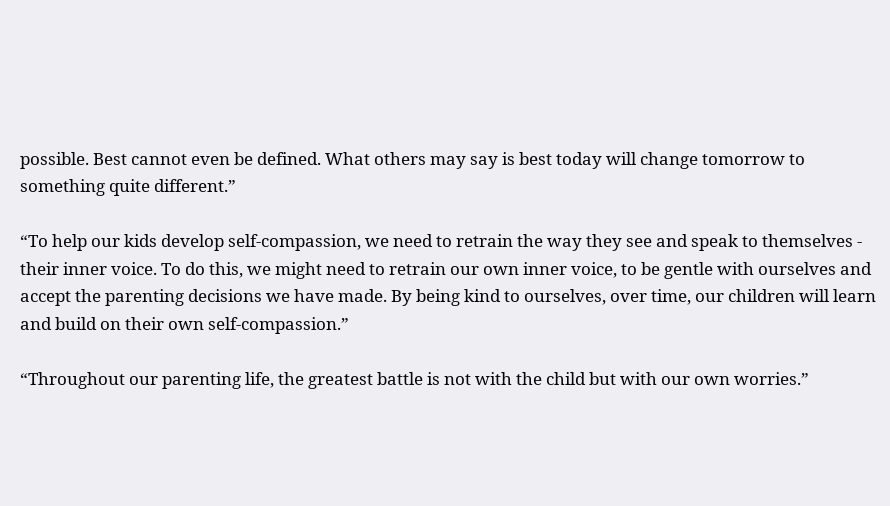possible. Best cannot even be defined. What others may say is best today will change tomorrow to something quite different.”

“To help our kids develop self-compassion, we need to retrain the way they see and speak to themselves - their inner voice. To do this, we might need to retrain our own inner voice, to be gentle with ourselves and accept the parenting decisions we have made. By being kind to ourselves, over time, our children will learn and build on their own self-compassion.”

“Throughout our parenting life, the greatest battle is not with the child but with our own worries.”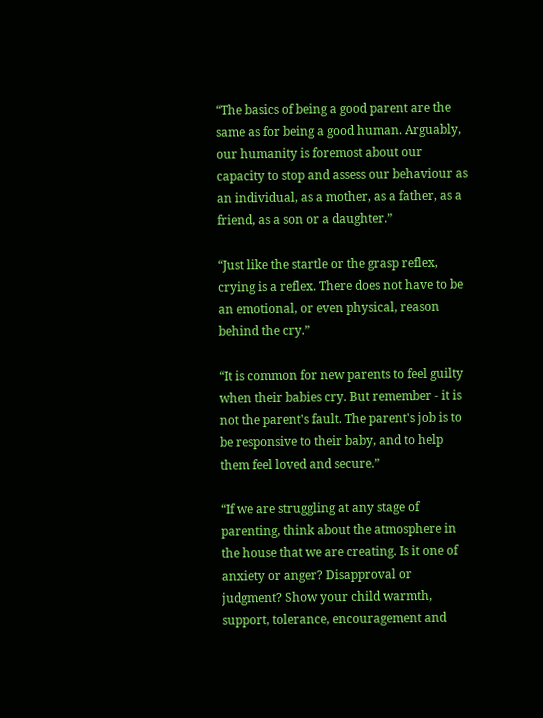“The basics of being a good parent are the same as for being a good human. Arguably, our humanity is foremost about our capacity to stop and assess our behaviour as an individual, as a mother, as a father, as a friend, as a son or a daughter.”

“Just like the startle or the grasp reflex, crying is a reflex. There does not have to be an emotional, or even physical, reason behind the cry.”

“It is common for new parents to feel guilty when their babies cry. But remember - it is not the parent's fault. The parent's job is to be responsive to their baby, and to help them feel loved and secure.”

“If we are struggling at any stage of parenting, think about the atmosphere in the house that we are creating. Is it one of anxiety or anger? Disapproval or judgment? Show your child warmth, support, tolerance, encouragement and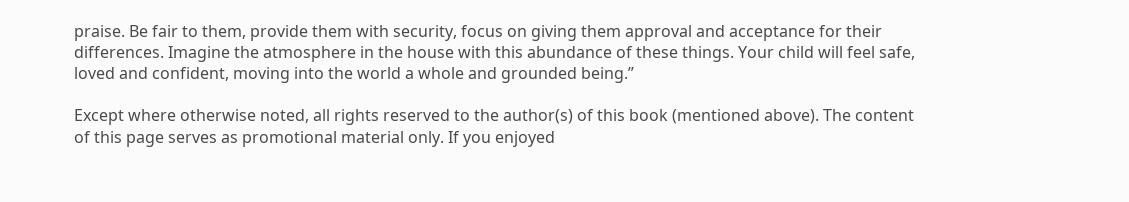praise. Be fair to them, provide them with security, focus on giving them approval and acceptance for their differences. Imagine the atmosphere in the house with this abundance of these things. Your child will feel safe, loved and confident, moving into the world a whole and grounded being.”

Except where otherwise noted, all rights reserved to the author(s) of this book (mentioned above). The content of this page serves as promotional material only. If you enjoyed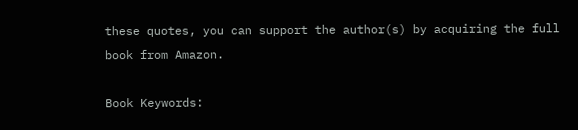these quotes, you can support the author(s) by acquiring the full book from Amazon.

Book Keywords: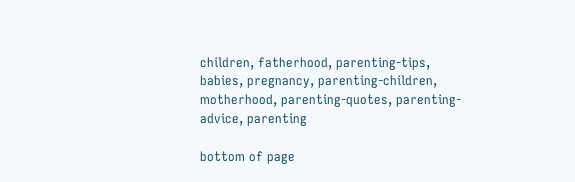children, fatherhood, parenting-tips, babies, pregnancy, parenting-children, motherhood, parenting-quotes, parenting-advice, parenting

bottom of page